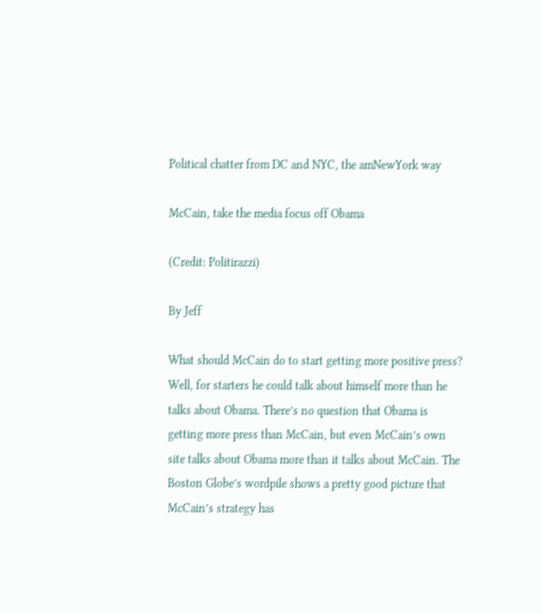Political chatter from DC and NYC, the amNewYork way

McCain, take the media focus off Obama

(Credit: Politirazzi)

By Jeff

What should McCain do to start getting more positive press? Well, for starters he could talk about himself more than he talks about Obama. There’s no question that Obama is getting more press than McCain, but even McCain’s own site talks about Obama more than it talks about McCain. The Boston Globe’s wordpile shows a pretty good picture that McCain’s strategy has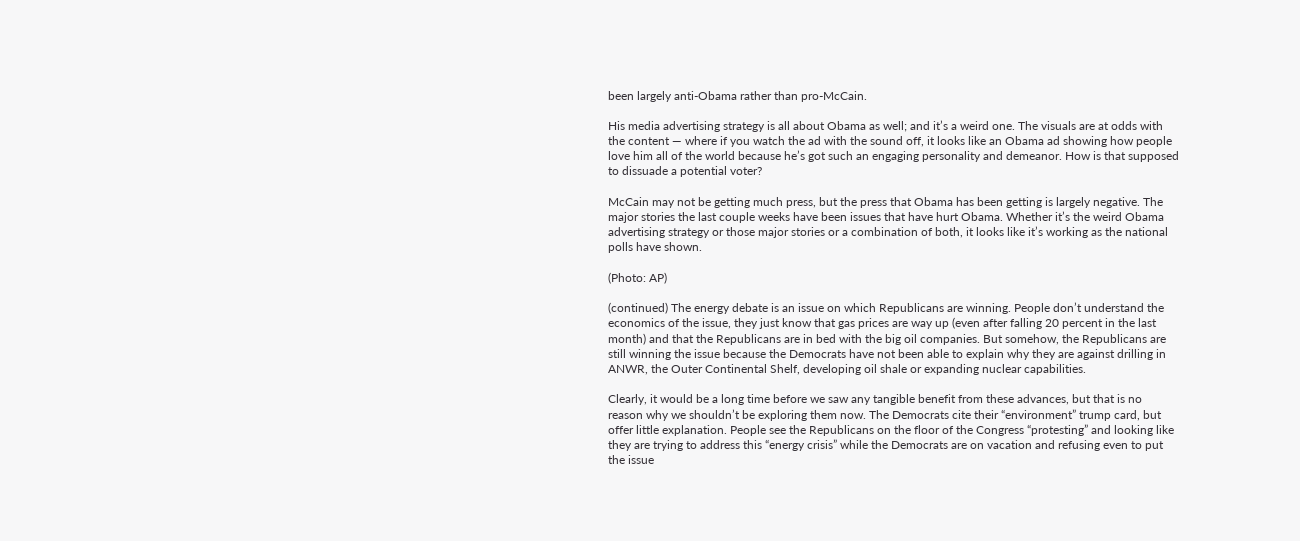been largely anti-Obama rather than pro-McCain.

His media advertising strategy is all about Obama as well; and it’s a weird one. The visuals are at odds with the content — where if you watch the ad with the sound off, it looks like an Obama ad showing how people love him all of the world because he’s got such an engaging personality and demeanor. How is that supposed to dissuade a potential voter?

McCain may not be getting much press, but the press that Obama has been getting is largely negative. The major stories the last couple weeks have been issues that have hurt Obama. Whether it’s the weird Obama advertising strategy or those major stories or a combination of both, it looks like it’s working as the national polls have shown.

(Photo: AP)

(continued) The energy debate is an issue on which Republicans are winning. People don’t understand the economics of the issue, they just know that gas prices are way up (even after falling 20 percent in the last month) and that the Republicans are in bed with the big oil companies. But somehow, the Republicans are still winning the issue because the Democrats have not been able to explain why they are against drilling in ANWR, the Outer Continental Shelf, developing oil shale or expanding nuclear capabilities.

Clearly, it would be a long time before we saw any tangible benefit from these advances, but that is no reason why we shouldn’t be exploring them now. The Democrats cite their “environment” trump card, but offer little explanation. People see the Republicans on the floor of the Congress “protesting” and looking like they are trying to address this “energy crisis” while the Democrats are on vacation and refusing even to put the issue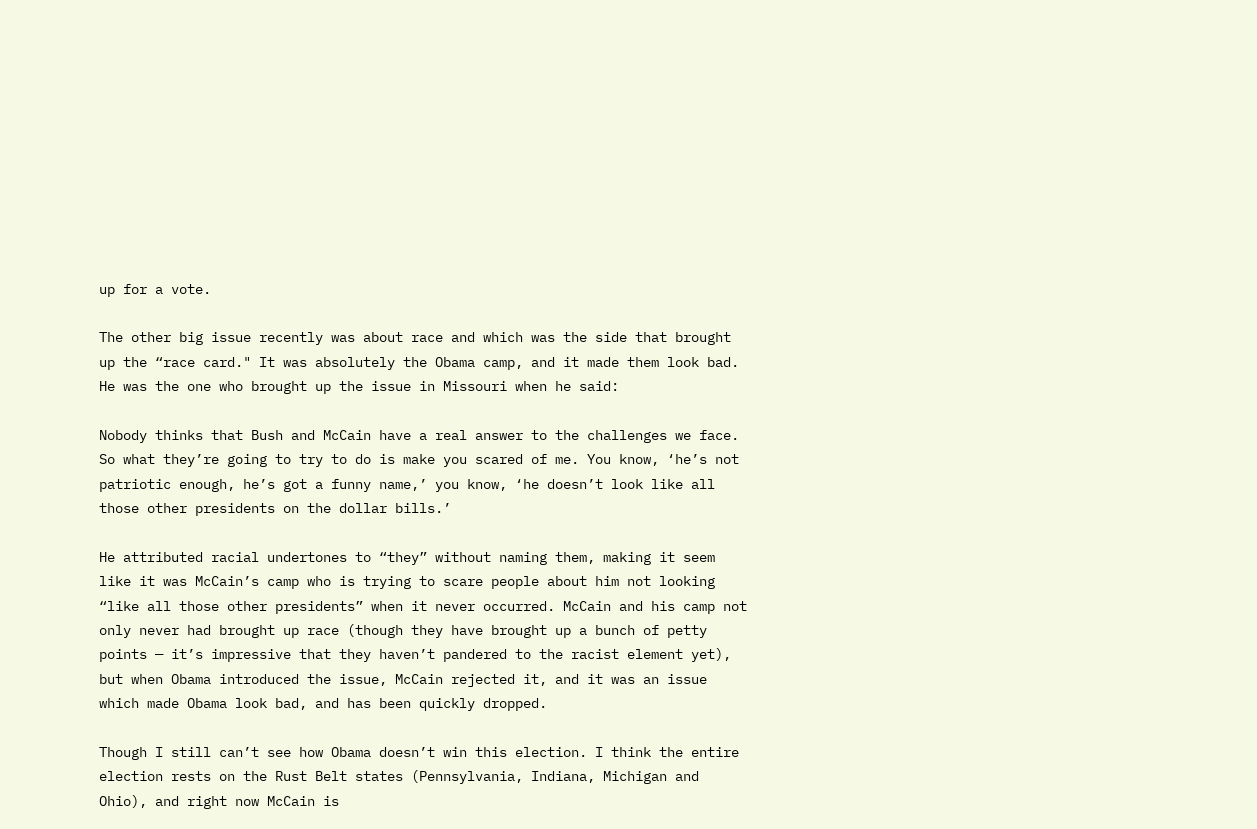up for a vote.

The other big issue recently was about race and which was the side that brought up the “race card." It was absolutely the Obama camp, and it made them look bad. He was the one who brought up the issue in Missouri when he said:

Nobody thinks that Bush and McCain have a real answer to the challenges we face. So what they’re going to try to do is make you scared of me. You know, ‘he’s not patriotic enough, he’s got a funny name,’ you know, ‘he doesn’t look like all those other presidents on the dollar bills.’

He attributed racial undertones to “they” without naming them, making it seem like it was McCain’s camp who is trying to scare people about him not looking “like all those other presidents” when it never occurred. McCain and his camp not only never had brought up race (though they have brought up a bunch of petty points — it’s impressive that they haven’t pandered to the racist element yet), but when Obama introduced the issue, McCain rejected it, and it was an issue which made Obama look bad, and has been quickly dropped.

Though I still can’t see how Obama doesn’t win this election. I think the entire election rests on the Rust Belt states (Pennsylvania, Indiana, Michigan and Ohio), and right now McCain is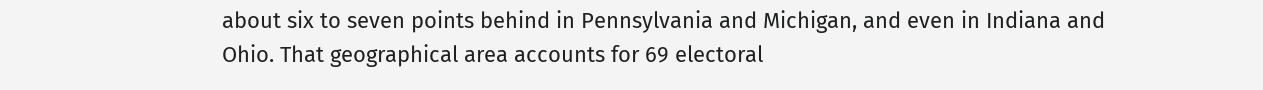about six to seven points behind in Pennsylvania and Michigan, and even in Indiana and Ohio. That geographical area accounts for 69 electoral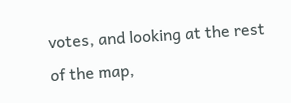votes, and looking at the rest of the map,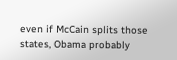even if McCain splits those states, Obama probably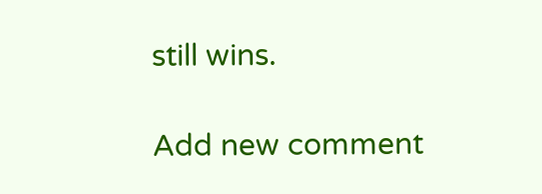still wins.

Add new comment